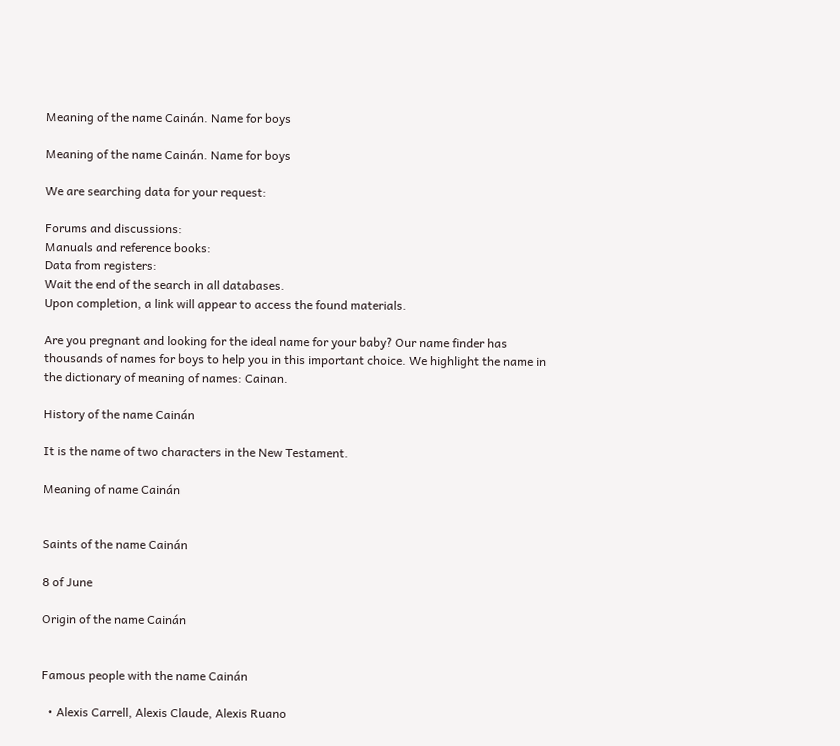Meaning of the name Cainán. Name for boys

Meaning of the name Cainán. Name for boys

We are searching data for your request:

Forums and discussions:
Manuals and reference books:
Data from registers:
Wait the end of the search in all databases.
Upon completion, a link will appear to access the found materials.

Are you pregnant and looking for the ideal name for your baby? Our name finder has thousands of names for boys to help you in this important choice. We highlight the name in the dictionary of meaning of names: Cainan.

History of the name Cainán

It is the name of two characters in the New Testament.

Meaning of name Cainán


Saints of the name Cainán

8 of June

Origin of the name Cainán


Famous people with the name Cainán

  • Alexis Carrell, Alexis Claude, Alexis Ruano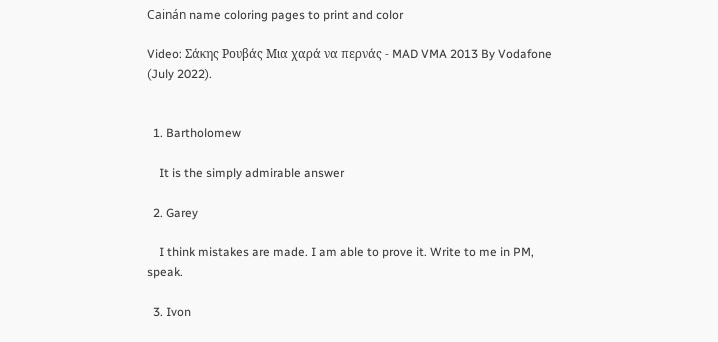Cainán name coloring pages to print and color

Video: Σάκης Ρουβάς Μια χαρά να περνάς - MAD VMA 2013 By Vodafone (July 2022).


  1. Bartholomew

    It is the simply admirable answer

  2. Garey

    I think mistakes are made. I am able to prove it. Write to me in PM, speak.

  3. Ivon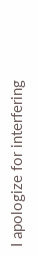I apologize for interfering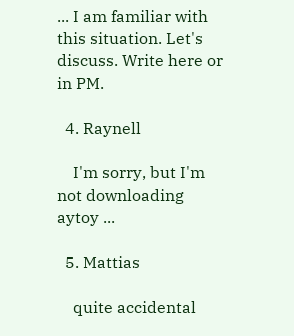... I am familiar with this situation. Let's discuss. Write here or in PM.

  4. Raynell

    I'm sorry, but I'm not downloading aytoy ...

  5. Mattias

    quite accidental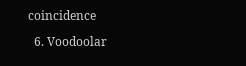coincidence

  6. Voodoolar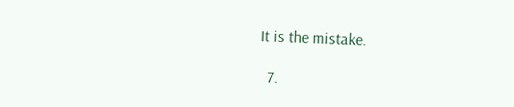It is the mistake.

  7.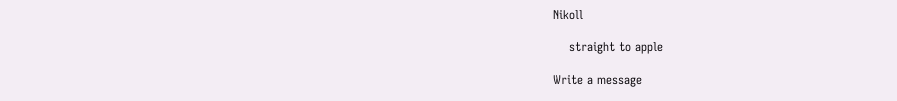Nikoll

    straight to apple

Write a message